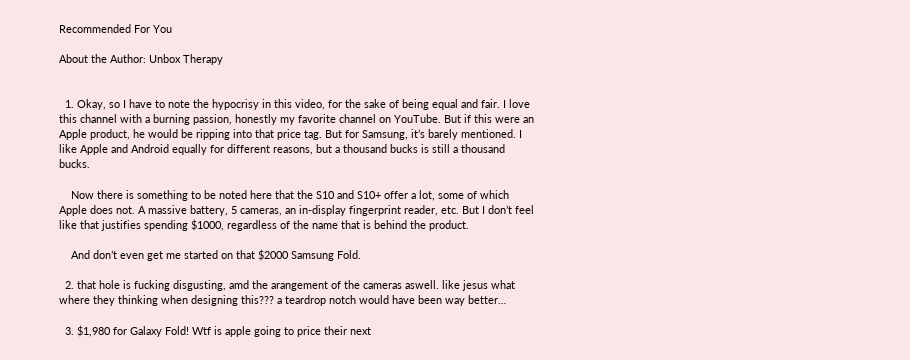Recommended For You

About the Author: Unbox Therapy


  1. Okay, so I have to note the hypocrisy in this video, for the sake of being equal and fair. I love this channel with a burning passion, honestly my favorite channel on YouTube. But if this were an Apple product, he would be ripping into that price tag. But for Samsung, it’s barely mentioned. I like Apple and Android equally for different reasons, but a thousand bucks is still a thousand bucks.

    Now there is something to be noted here that the S10 and S10+ offer a lot, some of which Apple does not. A massive battery, 5 cameras, an in-display fingerprint reader, etc. But I don’t feel like that justifies spending $1000, regardless of the name that is behind the product.

    And don’t even get me started on that $2000 Samsung Fold.

  2. that hole is fucking disgusting, amd the arangement of the cameras aswell. like jesus what where they thinking when designing this??? a teardrop notch would have been way better…

  3. $1,980 for Galaxy Fold! Wtf is apple going to price their next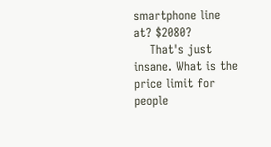smartphone line at? $2080?
    That's just insane. What is the price limit for people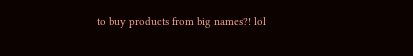to buy products from big names?! lol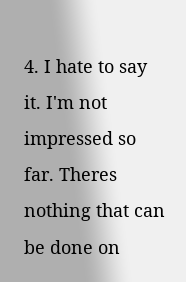4. I hate to say it. I'm not impressed so far. Theres nothing that can be done on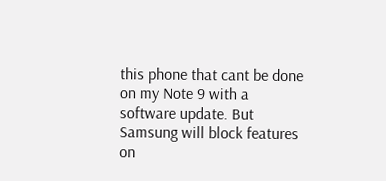this phone that cant be done on my Note 9 with a software update. But Samsung will block features on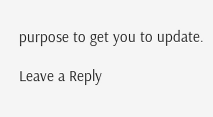purpose to get you to update.

Leave a Reply